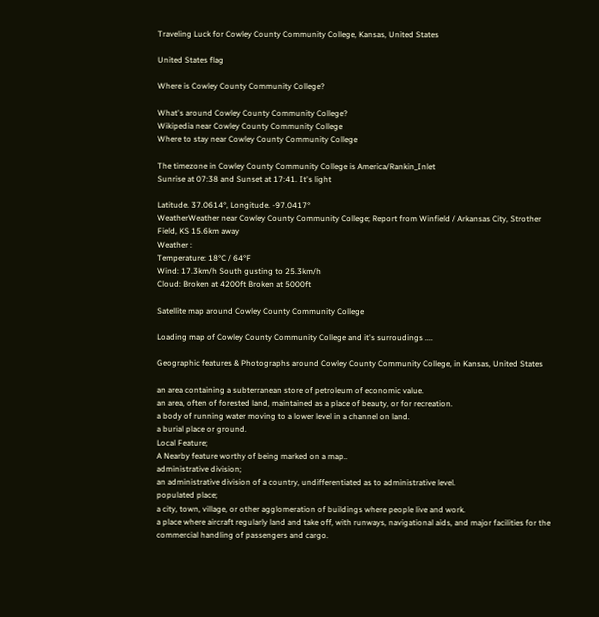Traveling Luck for Cowley County Community College, Kansas, United States

United States flag

Where is Cowley County Community College?

What's around Cowley County Community College?
Wikipedia near Cowley County Community College
Where to stay near Cowley County Community College

The timezone in Cowley County Community College is America/Rankin_Inlet
Sunrise at 07:38 and Sunset at 17:41. It's light

Latitude. 37.0614°, Longitude. -97.0417°
WeatherWeather near Cowley County Community College; Report from Winfield / Arkansas City, Strother Field, KS 15.6km away
Weather :
Temperature: 18°C / 64°F
Wind: 17.3km/h South gusting to 25.3km/h
Cloud: Broken at 4200ft Broken at 5000ft

Satellite map around Cowley County Community College

Loading map of Cowley County Community College and it's surroudings ....

Geographic features & Photographs around Cowley County Community College, in Kansas, United States

an area containing a subterranean store of petroleum of economic value.
an area, often of forested land, maintained as a place of beauty, or for recreation.
a body of running water moving to a lower level in a channel on land.
a burial place or ground.
Local Feature;
A Nearby feature worthy of being marked on a map..
administrative division;
an administrative division of a country, undifferentiated as to administrative level.
populated place;
a city, town, village, or other agglomeration of buildings where people live and work.
a place where aircraft regularly land and take off, with runways, navigational aids, and major facilities for the commercial handling of passengers and cargo.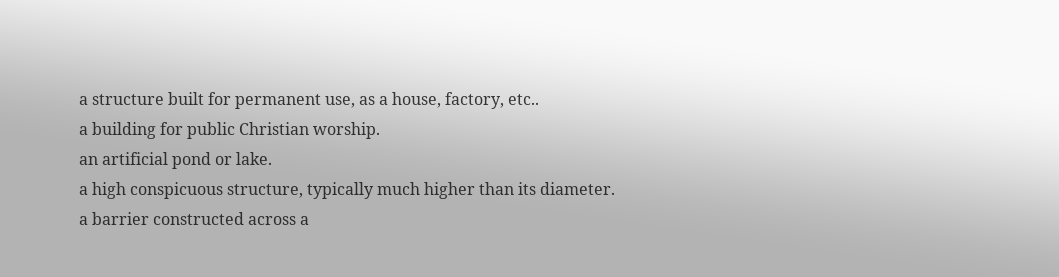a structure built for permanent use, as a house, factory, etc..
a building for public Christian worship.
an artificial pond or lake.
a high conspicuous structure, typically much higher than its diameter.
a barrier constructed across a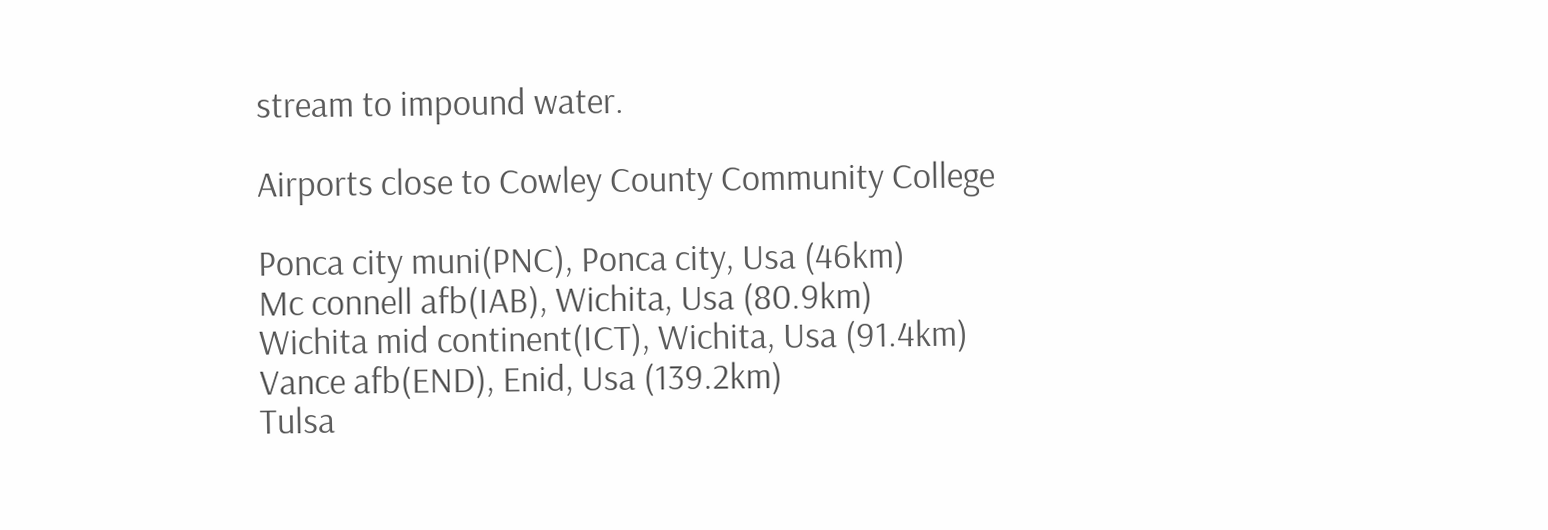stream to impound water.

Airports close to Cowley County Community College

Ponca city muni(PNC), Ponca city, Usa (46km)
Mc connell afb(IAB), Wichita, Usa (80.9km)
Wichita mid continent(ICT), Wichita, Usa (91.4km)
Vance afb(END), Enid, Usa (139.2km)
Tulsa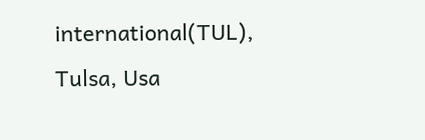international(TUL), Tulsa, Usa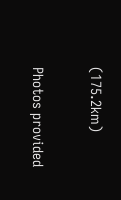(175.2km)

Photos provided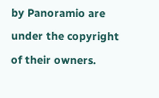by Panoramio are under the copyright of their owners.